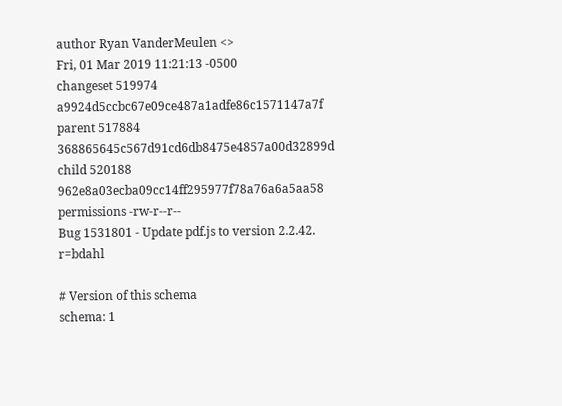author Ryan VanderMeulen <>
Fri, 01 Mar 2019 11:21:13 -0500
changeset 519974 a9924d5ccbc67e09ce487a1adfe86c1571147a7f
parent 517884 368865645c567d91cd6db8475e4857a00d32899d
child 520188 962e8a03ecba09cc14ff295977f78a76a6a5aa58
permissions -rw-r--r--
Bug 1531801 - Update pdf.js to version 2.2.42. r=bdahl

# Version of this schema
schema: 1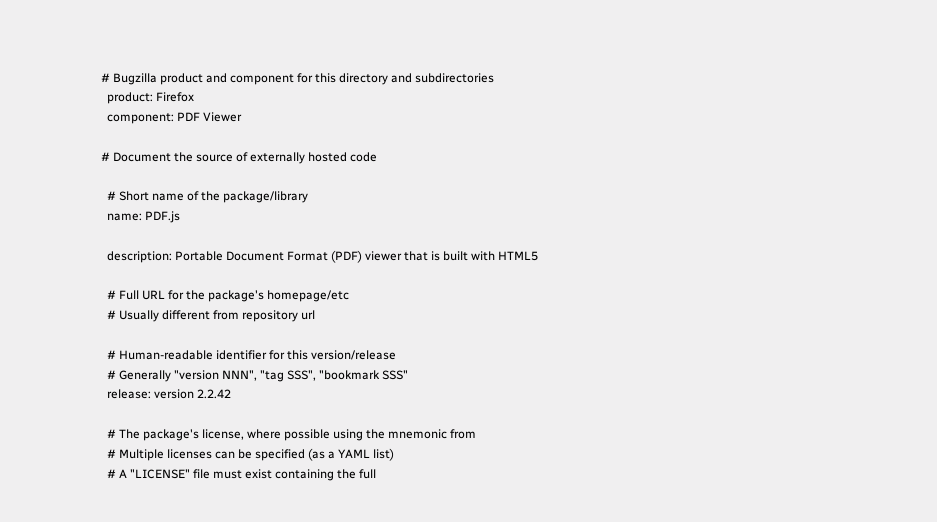# Bugzilla product and component for this directory and subdirectories
  product: Firefox
  component: PDF Viewer

# Document the source of externally hosted code

  # Short name of the package/library
  name: PDF.js

  description: Portable Document Format (PDF) viewer that is built with HTML5

  # Full URL for the package's homepage/etc
  # Usually different from repository url

  # Human-readable identifier for this version/release
  # Generally "version NNN", "tag SSS", "bookmark SSS"
  release: version 2.2.42

  # The package's license, where possible using the mnemonic from
  # Multiple licenses can be specified (as a YAML list)
  # A "LICENSE" file must exist containing the full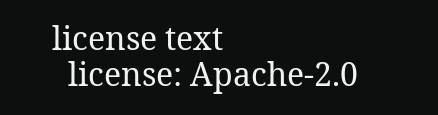license text
  license: Apache-2.0